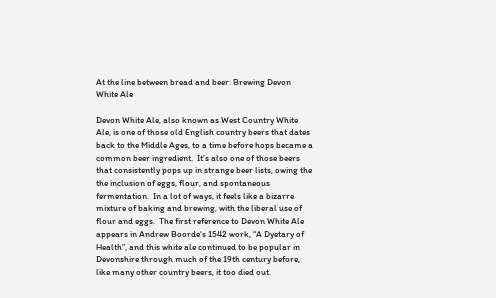At the line between bread and beer: Brewing Devon White Ale

Devon White Ale, also known as West Country White Ale, is one of those old English country beers that dates back to the Middle Ages, to a time before hops became a common beer ingredient.  It’s also one of those beers that consistently pops up in strange beer lists, owing the the inclusion of eggs, flour, and spontaneous fermentation.  In a lot of ways, it feels like a bizarre mixture of baking and brewing, with the liberal use of flour and eggs.  The first reference to Devon White Ale appears in Andrew Boorde‘s 1542 work, “A Dyetary of Health”, and this white ale continued to be popular in Devonshire through much of the 19th century before, like many other country beers, it too died out.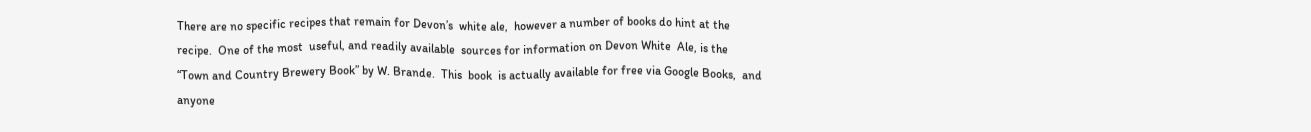There are no specific recipes that remain for Devon’s  white ale,  however a number of books do hint at the  recipe.  One of the most  useful, and readily available  sources for information on Devon White  Ale, is the  “Town and Country Brewery Book” by W. Brande.  This  book  is actually available for free via Google Books,  and anyone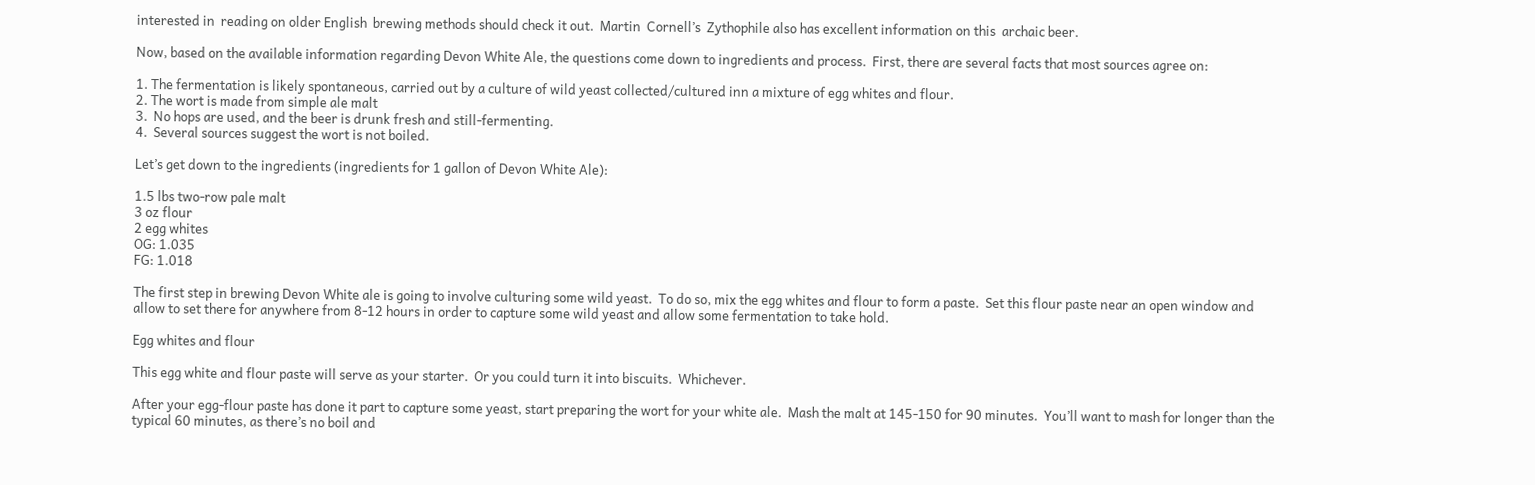interested in  reading on older English  brewing methods should check it out.  Martin  Cornell’s  Zythophile also has excellent information on this  archaic beer.

Now, based on the available information regarding Devon White Ale, the questions come down to ingredients and process.  First, there are several facts that most sources agree on:

1. The fermentation is likely spontaneous, carried out by a culture of wild yeast collected/cultured inn a mixture of egg whites and flour.
2. The wort is made from simple ale malt
3.  No hops are used, and the beer is drunk fresh and still-fermenting.
4.  Several sources suggest the wort is not boiled.

Let’s get down to the ingredients (ingredients for 1 gallon of Devon White Ale):

1.5 lbs two-row pale malt
3 oz flour
2 egg whites
OG: 1.035
FG: 1.018

The first step in brewing Devon White ale is going to involve culturing some wild yeast.  To do so, mix the egg whites and flour to form a paste.  Set this flour paste near an open window and allow to set there for anywhere from 8-12 hours in order to capture some wild yeast and allow some fermentation to take hold.

Egg whites and flour

This egg white and flour paste will serve as your starter.  Or you could turn it into biscuits.  Whichever.

After your egg-flour paste has done it part to capture some yeast, start preparing the wort for your white ale.  Mash the malt at 145-150 for 90 minutes.  You’ll want to mash for longer than the typical 60 minutes, as there’s no boil and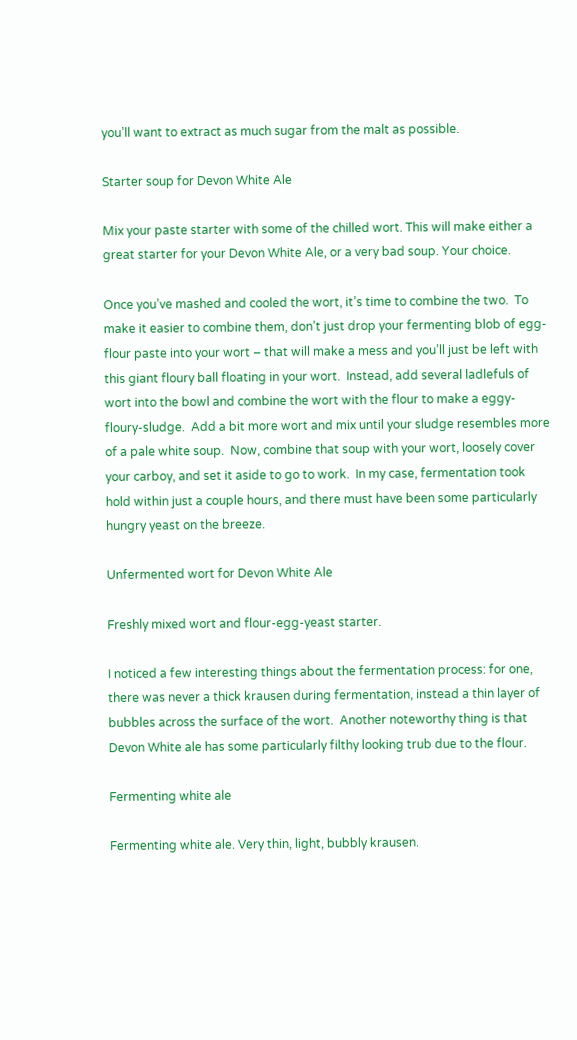you’ll want to extract as much sugar from the malt as possible.

Starter soup for Devon White Ale

Mix your paste starter with some of the chilled wort. This will make either a great starter for your Devon White Ale, or a very bad soup. Your choice.

Once you’ve mashed and cooled the wort, it’s time to combine the two.  To make it easier to combine them, don’t just drop your fermenting blob of egg-flour paste into your wort – that will make a mess and you’ll just be left with this giant floury ball floating in your wort.  Instead, add several ladlefuls of wort into the bowl and combine the wort with the flour to make a eggy-floury-sludge.  Add a bit more wort and mix until your sludge resembles more of a pale white soup.  Now, combine that soup with your wort, loosely cover your carboy, and set it aside to go to work.  In my case, fermentation took hold within just a couple hours, and there must have been some particularly hungry yeast on the breeze.

Unfermented wort for Devon White Ale

Freshly mixed wort and flour-egg-yeast starter.

I noticed a few interesting things about the fermentation process: for one, there was never a thick krausen during fermentation, instead a thin layer of bubbles across the surface of the wort.  Another noteworthy thing is that Devon White ale has some particularly filthy looking trub due to the flour.

Fermenting white ale

Fermenting white ale. Very thin, light, bubbly krausen.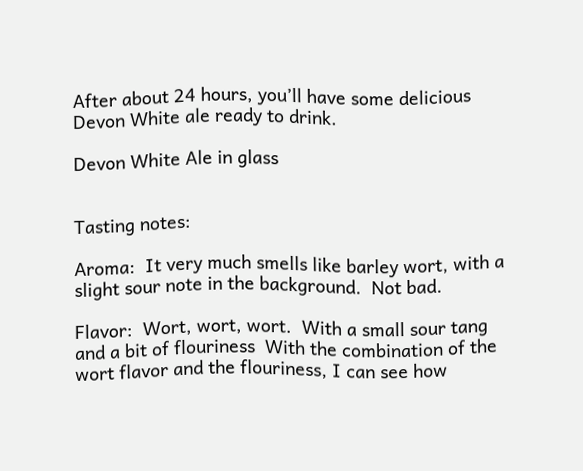After about 24 hours, you’ll have some delicious Devon White ale ready to drink.

Devon White Ale in glass


Tasting notes:

Aroma:  It very much smells like barley wort, with a slight sour note in the background.  Not bad.

Flavor:  Wort, wort, wort.  With a small sour tang and a bit of flouriness  With the combination of the wort flavor and the flouriness, I can see how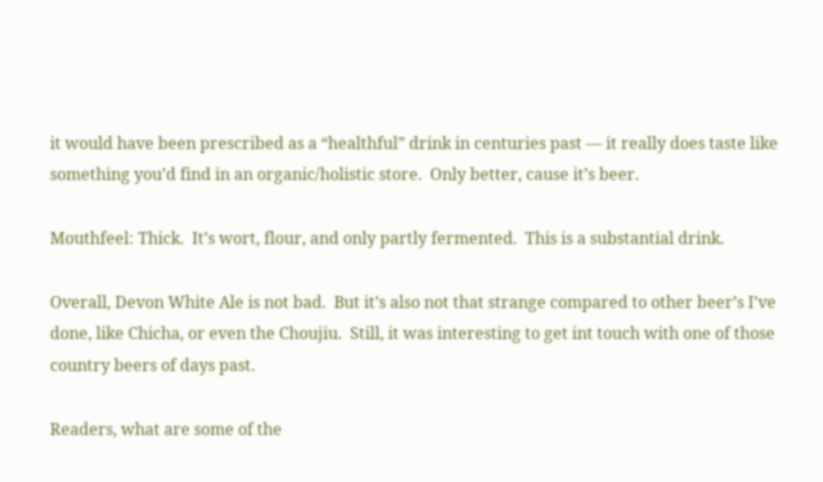it would have been prescribed as a “healthful” drink in centuries past — it really does taste like something you’d find in an organic/holistic store.  Only better, cause it’s beer.

Mouthfeel: Thick.  It’s wort, flour, and only partly fermented.  This is a substantial drink.

Overall, Devon White Ale is not bad.  But it’s also not that strange compared to other beer’s I’ve done, like Chicha, or even the Choujiu.  Still, it was interesting to get int touch with one of those country beers of days past.

Readers, what are some of the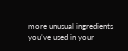more unusual ingredients you’ve used in your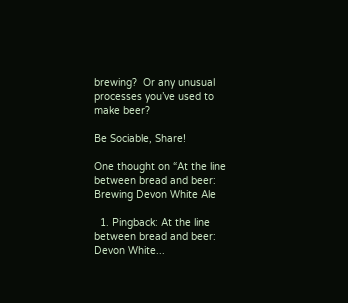brewing?  Or any unusual processes you’ve used to make beer?

Be Sociable, Share!

One thought on “At the line between bread and beer: Brewing Devon White Ale

  1. Pingback: At the line between bread and beer: Devon White...